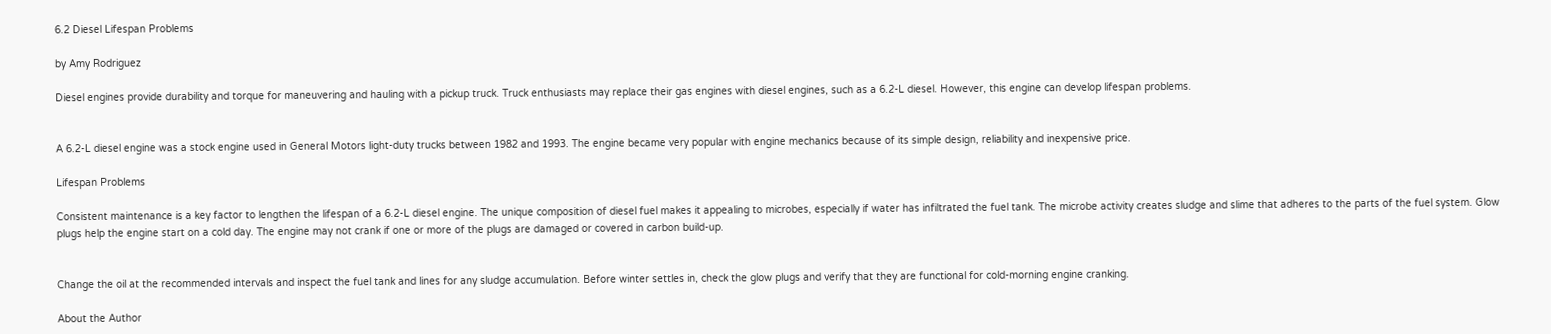6.2 Diesel Lifespan Problems

by Amy Rodriguez

Diesel engines provide durability and torque for maneuvering and hauling with a pickup truck. Truck enthusiasts may replace their gas engines with diesel engines, such as a 6.2-L diesel. However, this engine can develop lifespan problems.


A 6.2-L diesel engine was a stock engine used in General Motors light-duty trucks between 1982 and 1993. The engine became very popular with engine mechanics because of its simple design, reliability and inexpensive price.

Lifespan Problems

Consistent maintenance is a key factor to lengthen the lifespan of a 6.2-L diesel engine. The unique composition of diesel fuel makes it appealing to microbes, especially if water has infiltrated the fuel tank. The microbe activity creates sludge and slime that adheres to the parts of the fuel system. Glow plugs help the engine start on a cold day. The engine may not crank if one or more of the plugs are damaged or covered in carbon build-up.


Change the oil at the recommended intervals and inspect the fuel tank and lines for any sludge accumulation. Before winter settles in, check the glow plugs and verify that they are functional for cold-morning engine cranking.

About the Author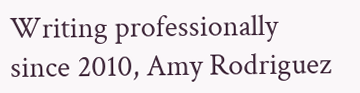Writing professionally since 2010, Amy Rodriguez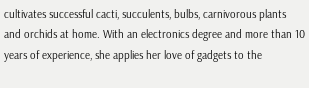cultivates successful cacti, succulents, bulbs, carnivorous plants and orchids at home. With an electronics degree and more than 10 years of experience, she applies her love of gadgets to the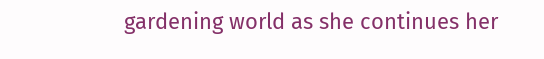gardening world as she continues her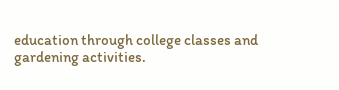education through college classes and gardening activities.